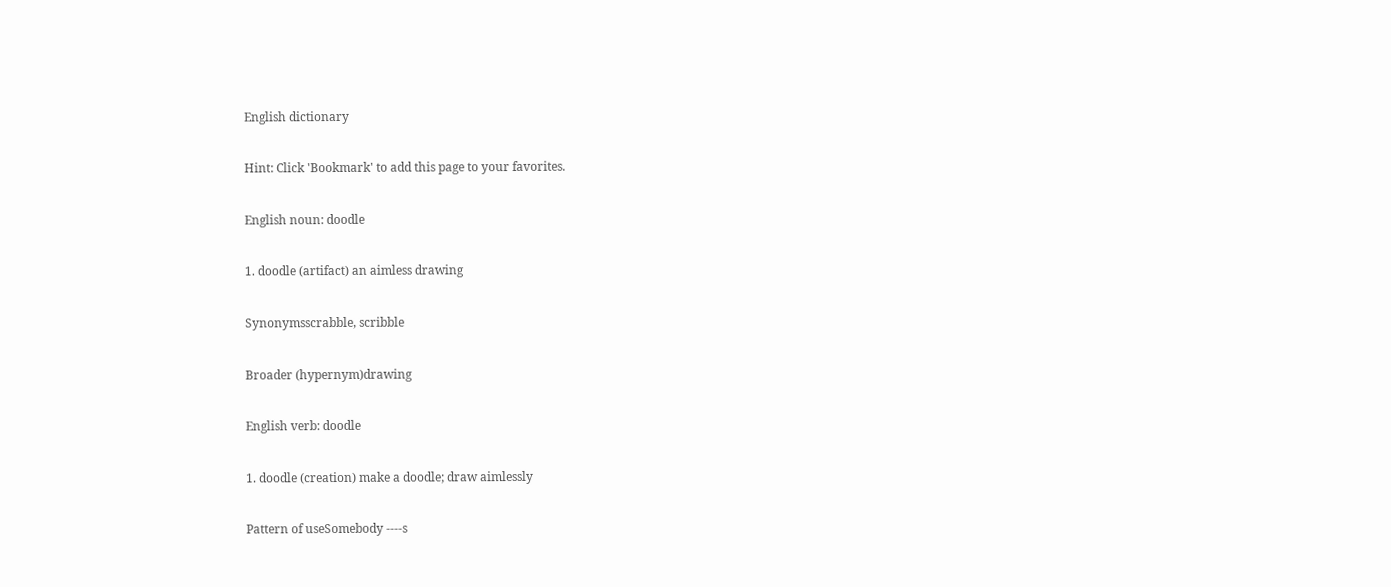English dictionary

Hint: Click 'Bookmark' to add this page to your favorites.

English noun: doodle

1. doodle (artifact) an aimless drawing

Synonymsscrabble, scribble

Broader (hypernym)drawing

English verb: doodle

1. doodle (creation) make a doodle; draw aimlessly

Pattern of useSomebody ----s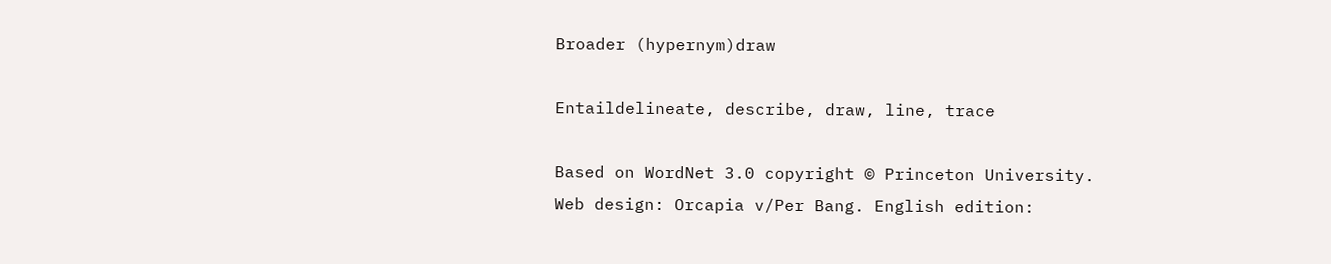Broader (hypernym)draw

Entaildelineate, describe, draw, line, trace

Based on WordNet 3.0 copyright © Princeton University.
Web design: Orcapia v/Per Bang. English edition: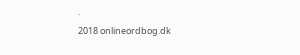.
2018 onlineordbog.dk